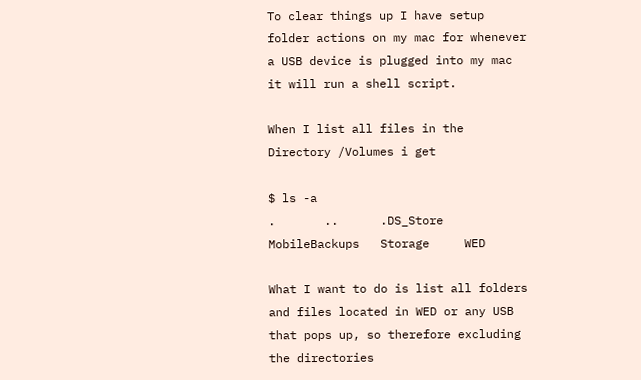To clear things up I have setup folder actions on my mac for whenever a USB device is plugged into my mac it will run a shell script.

When I list all files in the Directory /Volumes i get

$ ls -a
.       ..      .DS_Store   MobileBackups   Storage     WED

What I want to do is list all folders and files located in WED or any USB that pops up, so therefore excluding the directories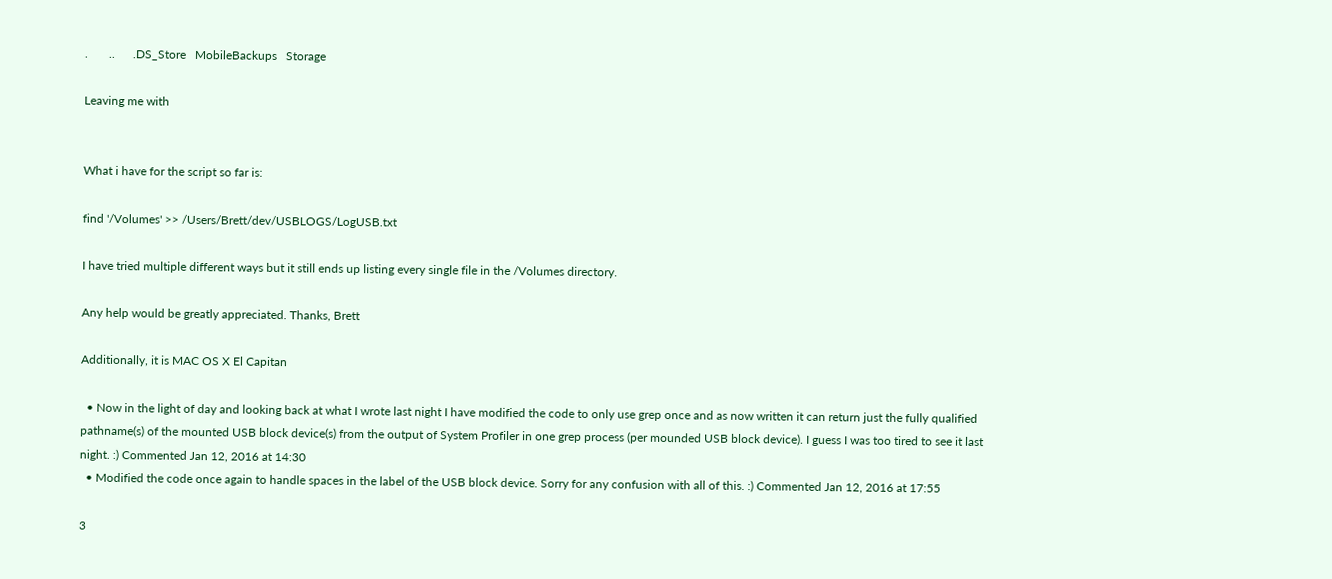.       ..      .DS_Store   MobileBackups   Storage

Leaving me with


What i have for the script so far is:

find '/Volumes' >> /Users/Brett/dev/USBLOGS/LogUSB.txt

I have tried multiple different ways but it still ends up listing every single file in the /Volumes directory.

Any help would be greatly appreciated. Thanks, Brett

Additionally, it is MAC OS X El Capitan

  • Now in the light of day and looking back at what I wrote last night I have modified the code to only use grep once and as now written it can return just the fully qualified pathname(s) of the mounted USB block device(s) from the output of System Profiler in one grep process (per mounded USB block device). I guess I was too tired to see it last night. :) Commented Jan 12, 2016 at 14:30
  • Modified the code once again to handle spaces in the label of the USB block device. Sorry for any confusion with all of this. :) Commented Jan 12, 2016 at 17:55

3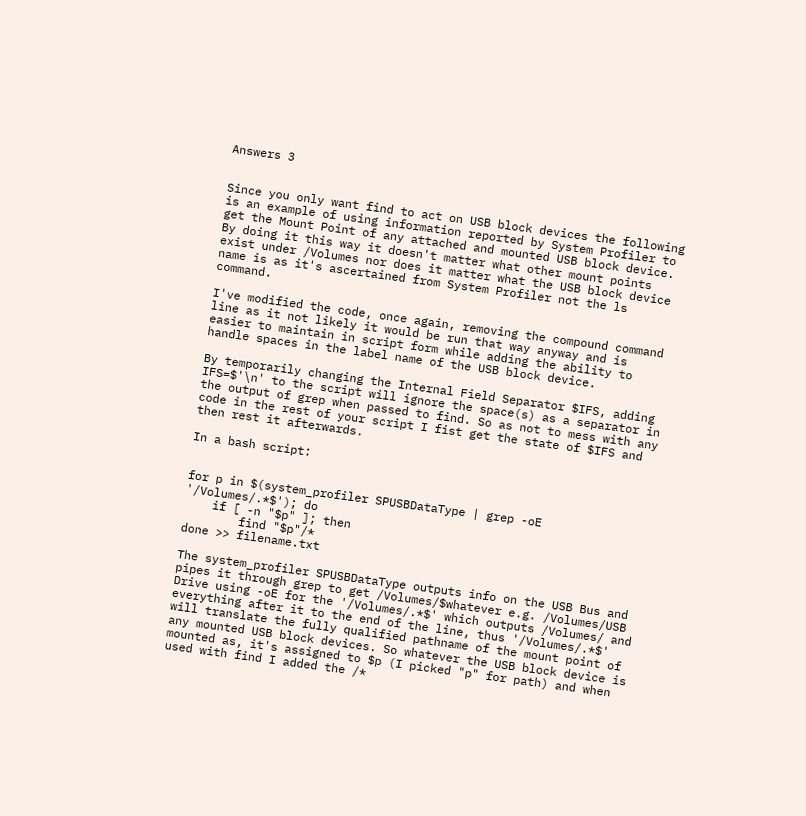Answers 3


Since you only want find to act on USB block devices the following is an example of using information reported by System Profiler to get the Mount Point of any attached and mounted USB block device. By doing it this way it doesn't matter what other mount points exist under /Volumes nor does it matter what the USB block device name is as it's ascertained from System Profiler not the ls command.

I've modified the code, once again, removing the compound command line as it not likely it would be run that way anyway and is easier to maintain in script form while adding the ability to handle spaces in the label name of the USB block device.

By temporarily changing the Internal Field Separator $IFS, adding IFS=$'\n' to the script will ignore the space(s) as a separator in the output of grep when passed to find. So as not to mess with any code in the rest of your script I fist get the state of $IFS and then rest it afterwards.

In a bash script:


for p in $(system_profiler SPUSBDataType | grep -oE '/Volumes/.*$'); do
    if [ -n "$p" ]; then
        find "$p"/*
done >> filename.txt

The system_profiler SPUSBDataType outputs info on the USB Bus and pipes it through grep to get /Volumes/$whatever e.g. /Volumes/USB Drive using -oE for the '/Volumes/.*$' which outputs /Volumes/ and everything after it to the end of the line, thus '/Volumes/.*$' will translate the fully qualified pathname of the mount point of any mounted USB block devices. So whatever the USB block device is mounted as, it's assigned to $p (I picked "p" for path) and when used with find I added the /*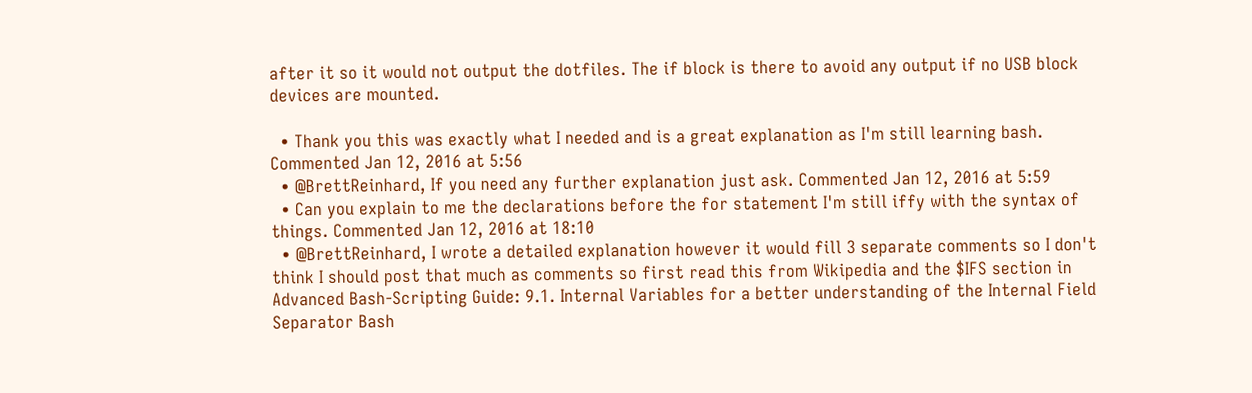after it so it would not output the dotfiles. The if block is there to avoid any output if no USB block devices are mounted.

  • Thank you this was exactly what I needed and is a great explanation as I'm still learning bash. Commented Jan 12, 2016 at 5:56
  • @BrettReinhard, If you need any further explanation just ask. Commented Jan 12, 2016 at 5:59
  • Can you explain to me the declarations before the for statement I'm still iffy with the syntax of things. Commented Jan 12, 2016 at 18:10
  • @BrettReinhard, I wrote a detailed explanation however it would fill 3 separate comments so I don't think I should post that much as comments so first read this from Wikipedia and the $IFS section in Advanced Bash-Scripting Guide: 9.1. Internal Variables for a better understanding of the Internal Field Separator Bash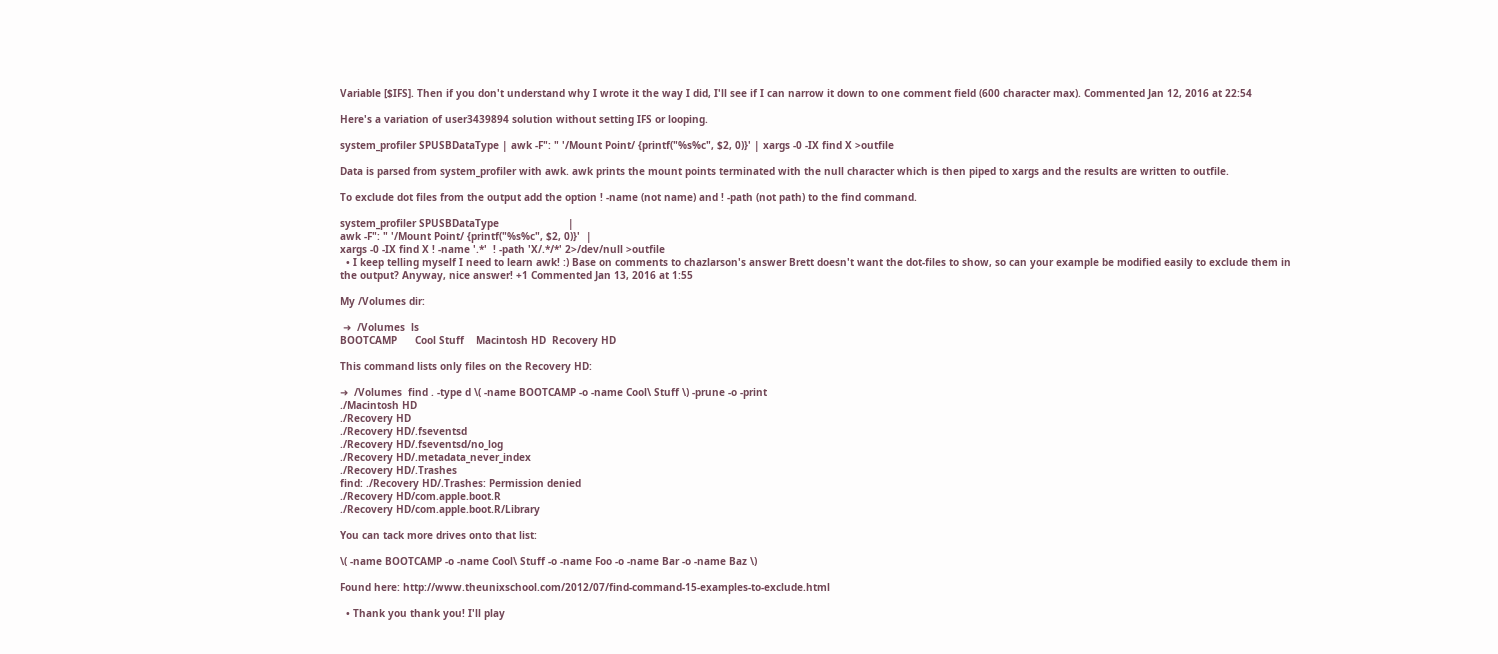Variable [$IFS]. Then if you don't understand why I wrote it the way I did, I'll see if I can narrow it down to one comment field (600 character max). Commented Jan 12, 2016 at 22:54

Here's a variation of user3439894 solution without setting IFS or looping.

system_profiler SPUSBDataType | awk -F": " '/Mount Point/ {printf("%s%c", $2, 0)}' | xargs -0 -IX find X >outfile

Data is parsed from system_profiler with awk. awk prints the mount points terminated with the null character which is then piped to xargs and the results are written to outfile.

To exclude dot files from the output add the option ! -name (not name) and ! -path (not path) to the find command.

system_profiler SPUSBDataType                       |
awk -F": " '/Mount Point/ {printf("%s%c", $2, 0)}'  |
xargs -0 -IX find X ! -name '.*'  ! -path 'X/.*/*' 2>/dev/null >outfile
  • I keep telling myself I need to learn awk! :) Base on comments to chazlarson's answer Brett doesn't want the dot-files to show, so can your example be modified easily to exclude them in the output? Anyway, nice answer! +1 Commented Jan 13, 2016 at 1:55

My /Volumes dir:

 ➜  /Volumes  ls
BOOTCAMP      Cool Stuff    Macintosh HD  Recovery HD

This command lists only files on the Recovery HD:

➜  /Volumes  find . -type d \( -name BOOTCAMP -o -name Cool\ Stuff \) -prune -o -print
./Macintosh HD
./Recovery HD
./Recovery HD/.fseventsd
./Recovery HD/.fseventsd/no_log
./Recovery HD/.metadata_never_index
./Recovery HD/.Trashes
find: ./Recovery HD/.Trashes: Permission denied
./Recovery HD/com.apple.boot.R
./Recovery HD/com.apple.boot.R/Library

You can tack more drives onto that list:

\( -name BOOTCAMP -o -name Cool\ Stuff -o -name Foo -o -name Bar -o -name Baz \)

Found here: http://www.theunixschool.com/2012/07/find-command-15-examples-to-exclude.html

  • Thank you thank you! I'll play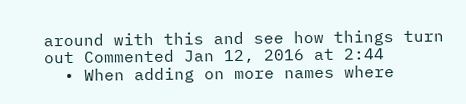around with this and see how things turn out Commented Jan 12, 2016 at 2:44
  • When adding on more names where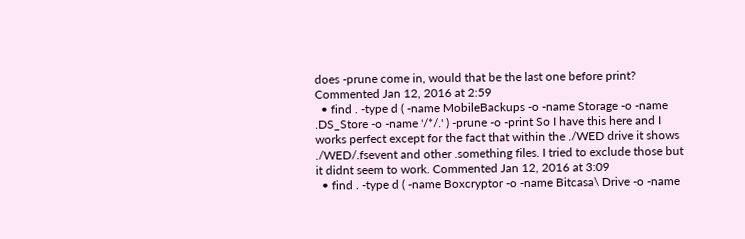does -prune come in, would that be the last one before print? Commented Jan 12, 2016 at 2:59
  • find . -type d ( -name MobileBackups -o -name Storage -o -name .DS_Store -o -name '/*/.' ) -prune -o -print So I have this here and I works perfect except for the fact that within the ./WED drive it shows ./WED/.fsevent and other .something files. I tried to exclude those but it didnt seem to work. Commented Jan 12, 2016 at 3:09
  • find . -type d ( -name Boxcryptor -o -name Bitcasa\ Drive -o -name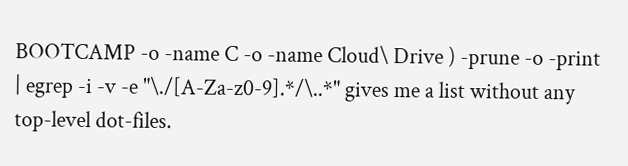BOOTCAMP -o -name C -o -name Cloud\ Drive ) -prune -o -print | egrep -i -v -e "\./[A-Za-z0-9].*/\..*" gives me a list without any top-level dot-files.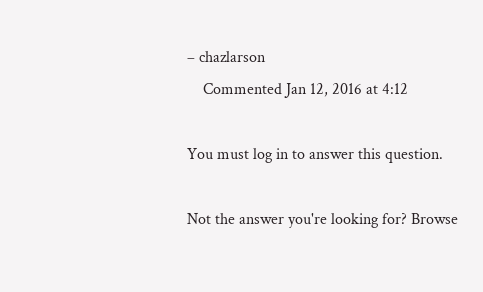– chazlarson
    Commented Jan 12, 2016 at 4:12

You must log in to answer this question.

Not the answer you're looking for? Browse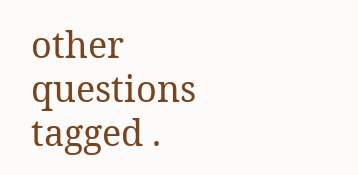other questions tagged .